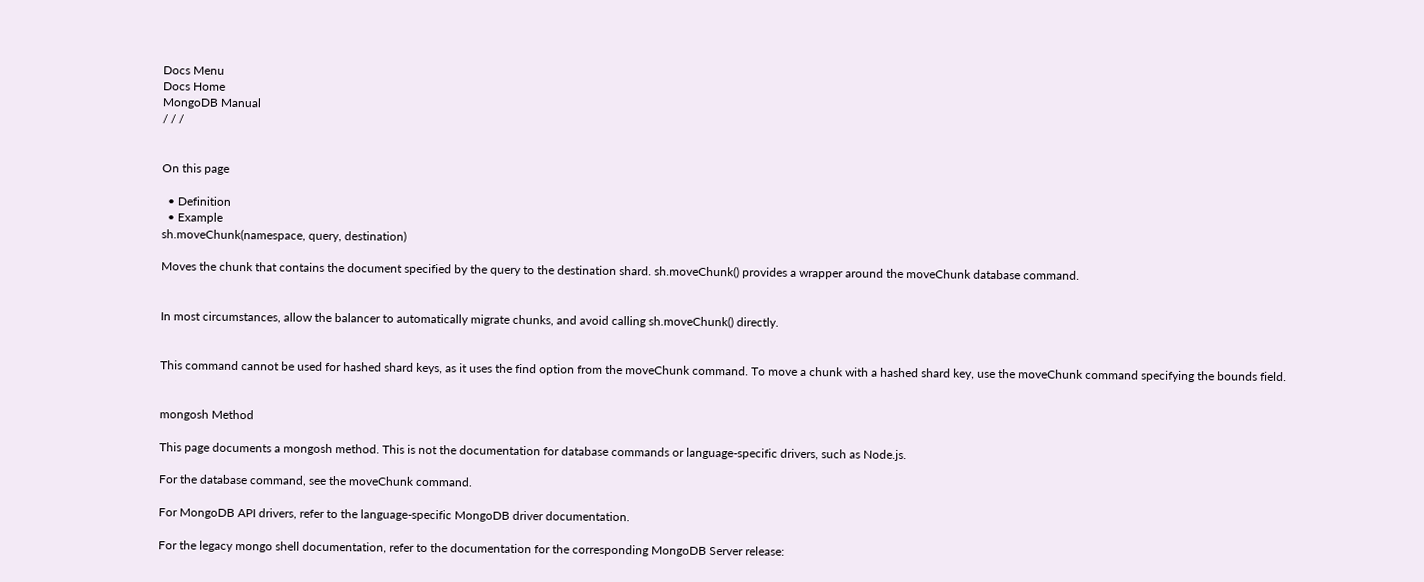Docs Menu
Docs Home
MongoDB Manual
/ / /


On this page

  • Definition
  • Example
sh.moveChunk(namespace, query, destination)

Moves the chunk that contains the document specified by the query to the destination shard. sh.moveChunk() provides a wrapper around the moveChunk database command.


In most circumstances, allow the balancer to automatically migrate chunks, and avoid calling sh.moveChunk() directly.


This command cannot be used for hashed shard keys, as it uses the find option from the moveChunk command. To move a chunk with a hashed shard key, use the moveChunk command specifying the bounds field.


mongosh Method

This page documents a mongosh method. This is not the documentation for database commands or language-specific drivers, such as Node.js.

For the database command, see the moveChunk command.

For MongoDB API drivers, refer to the language-specific MongoDB driver documentation.

For the legacy mongo shell documentation, refer to the documentation for the corresponding MongoDB Server release: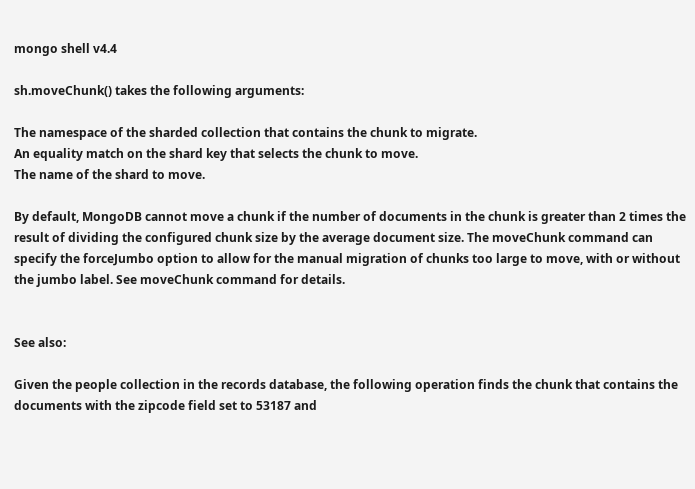mongo shell v4.4

sh.moveChunk() takes the following arguments:

The namespace of the sharded collection that contains the chunk to migrate.
An equality match on the shard key that selects the chunk to move.
The name of the shard to move.

By default, MongoDB cannot move a chunk if the number of documents in the chunk is greater than 2 times the result of dividing the configured chunk size by the average document size. The moveChunk command can specify the forceJumbo option to allow for the manual migration of chunks too large to move, with or without the jumbo label. See moveChunk command for details.


See also:

Given the people collection in the records database, the following operation finds the chunk that contains the documents with the zipcode field set to 53187 and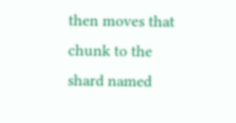then moves that chunk to the shard named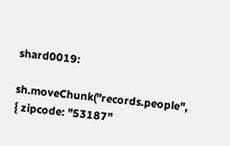shard0019:

sh.moveChunk("records.people", { zipcode: "53187"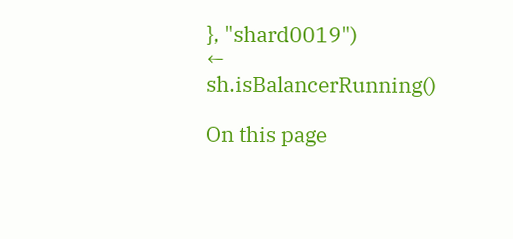}, "shard0019")
← sh.isBalancerRunning()

On this page